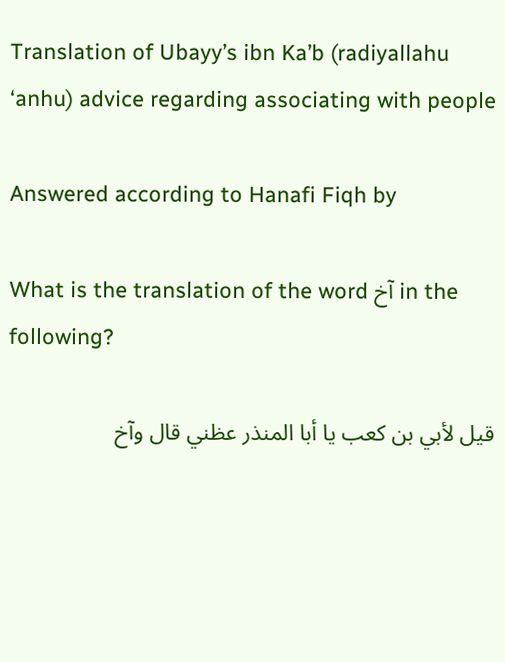Translation of Ubayy’s ibn Ka’b (radiyallahu ‘anhu) advice regarding associating with people

Answered according to Hanafi Fiqh by

What is the translation of the word آخ in the following?

قيل لأبي بن كعب يا أبا المنذر عظني قال وآخ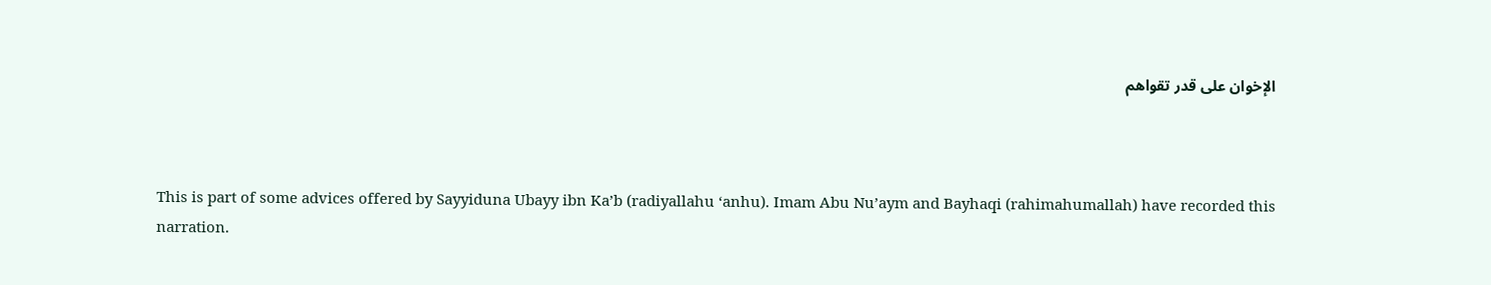الإخوان على قدر تقواهم



This is part of some advices offered by Sayyiduna Ubayy ibn Ka’b (radiyallahu ‘anhu). Imam Abu Nu’aym and Bayhaqi (rahimahumallah) have recorded this narration.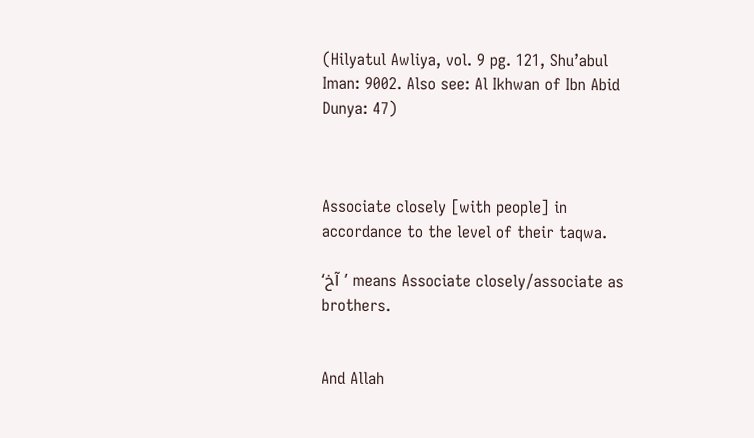(Hilyatul Awliya, vol. 9 pg. 121, Shu’abul Iman: 9002. Also see: Al Ikhwan of Ibn Abid Dunya: 47)



Associate closely [with people] in accordance to the level of their taqwa.

‘آخ’ means Associate closely/associate as brothers.


And Allah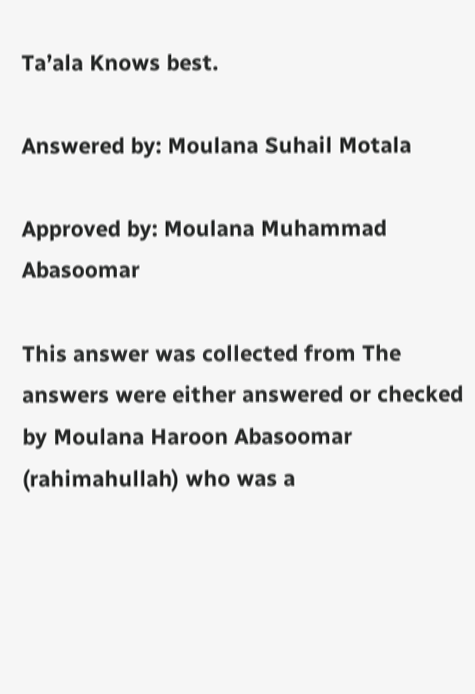Ta’ala Knows best.

Answered by: Moulana Suhail Motala

Approved by: Moulana Muhammad Abasoomar

This answer was collected from The answers were either answered or checked by Moulana Haroon Abasoomar (rahimahullah) who was a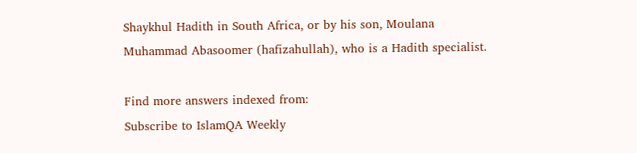Shaykhul Hadith in South Africa, or by his son, Moulana Muhammad Abasoomer (hafizahullah), who is a Hadith specialist.

Find more answers indexed from:
Subscribe to IslamQA Weekly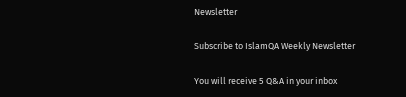Newsletter

Subscribe to IslamQA Weekly Newsletter

You will receive 5 Q&A in your inbox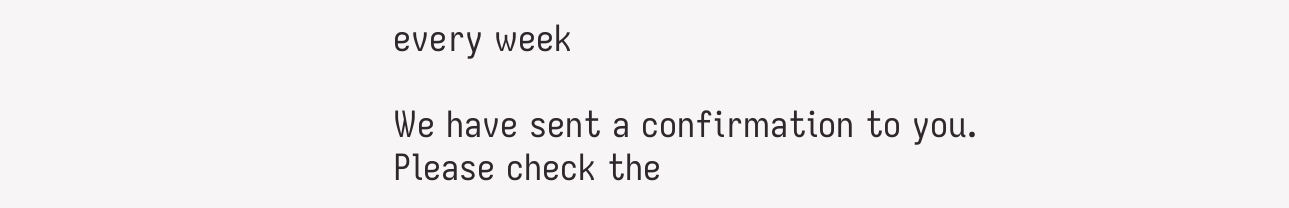every week

We have sent a confirmation to you. Please check the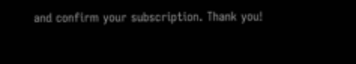and confirm your subscription. Thank you!